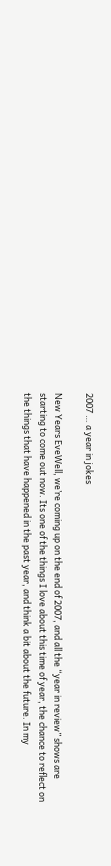2007 … a year in jokes

New Years EveWell, we’re coming up on the end of 2007, and all the “year in review” shows are starting to come out now. Its one of the things I love about this time of year, the chance to reflect on the things that have happened in the past year, and think a bit about the future. In my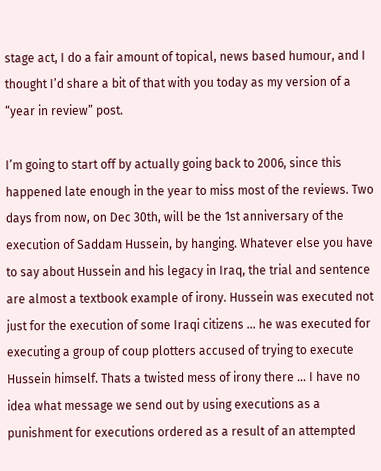stage act, I do a fair amount of topical, news based humour, and I thought I’d share a bit of that with you today as my version of a “year in review” post.

I’m going to start off by actually going back to 2006, since this happened late enough in the year to miss most of the reviews. Two days from now, on Dec 30th, will be the 1st anniversary of the execution of Saddam Hussein, by hanging. Whatever else you have to say about Hussein and his legacy in Iraq, the trial and sentence are almost a textbook example of irony. Hussein was executed not just for the execution of some Iraqi citizens … he was executed for executing a group of coup plotters accused of trying to execute Hussein himself. Thats a twisted mess of irony there … I have no idea what message we send out by using executions as a punishment for executions ordered as a result of an attempted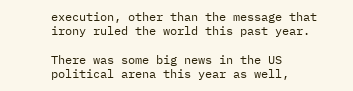execution, other than the message that irony ruled the world this past year.

There was some big news in the US political arena this year as well,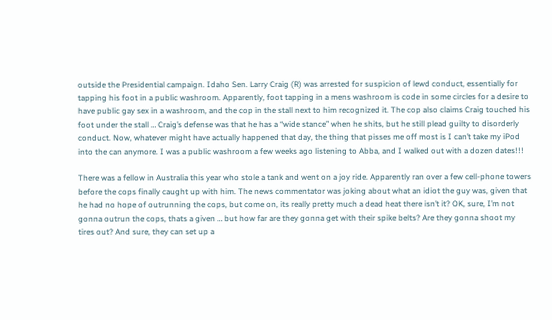outside the Presidential campaign. Idaho Sen. Larry Craig (R) was arrested for suspicion of lewd conduct, essentially for tapping his foot in a public washroom. Apparently, foot tapping in a mens washroom is code in some circles for a desire to have public gay sex in a washroom, and the cop in the stall next to him recognized it. The cop also claims Craig touched his foot under the stall … Craig’s defense was that he has a “wide stance” when he shits, but he still plead guilty to disorderly conduct. Now, whatever might have actually happened that day, the thing that pisses me off most is I can’t take my iPod into the can anymore. I was a public washroom a few weeks ago listening to Abba, and I walked out with a dozen dates!!!

There was a fellow in Australia this year who stole a tank and went on a joy ride. Apparently ran over a few cell-phone towers before the cops finally caught up with him. The news commentator was joking about what an idiot the guy was, given that he had no hope of outrunning the cops, but come on, its really pretty much a dead heat there isn’t it? OK, sure, I’m not gonna outrun the cops, thats a given … but how far are they gonna get with their spike belts? Are they gonna shoot my tires out? And sure, they can set up a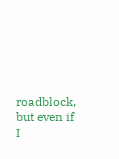roadblock, but even if I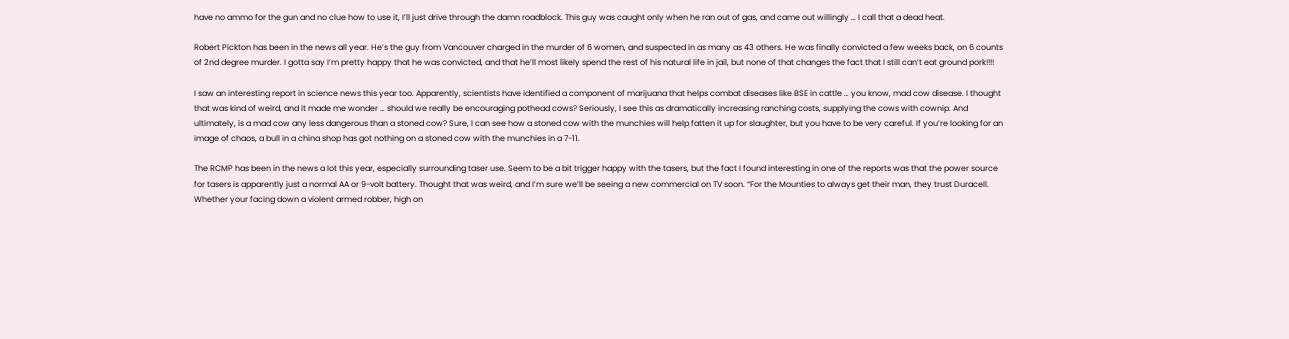have no ammo for the gun and no clue how to use it, I’ll just drive through the damn roadblock. This guy was caught only when he ran out of gas, and came out willingly … I call that a dead heat.

Robert Pickton has been in the news all year. He’s the guy from Vancouver charged in the murder of 6 women, and suspected in as many as 43 others. He was finally convicted a few weeks back, on 6 counts of 2nd degree murder. I gotta say I’m pretty happy that he was convicted, and that he’ll most likely spend the rest of his natural life in jail, but none of that changes the fact that I still can’t eat ground pork!!!!

I saw an interesting report in science news this year too. Apparently, scientists have identified a component of marijuana that helps combat diseases like BSE in cattle … you know, mad cow disease. I thought that was kind of weird, and it made me wonder … should we really be encouraging pothead cows? Seriously, I see this as dramatically increasing ranching costs, supplying the cows with cownip. And ultimately, is a mad cow any less dangerous than a stoned cow? Sure, I can see how a stoned cow with the munchies will help fatten it up for slaughter, but you have to be very careful. If you’re looking for an image of chaos, a bull in a china shop has got nothing on a stoned cow with the munchies in a 7-11.

The RCMP has been in the news a lot this year, especially surrounding taser use. Seem to be a bit trigger happy with the tasers, but the fact I found interesting in one of the reports was that the power source for tasers is apparently just a normal AA or 9-volt battery. Thought that was weird, and I’m sure we’ll be seeing a new commercial on TV soon. “For the Mounties to always get their man, they trust Duracell. Whether your facing down a violent armed robber, high on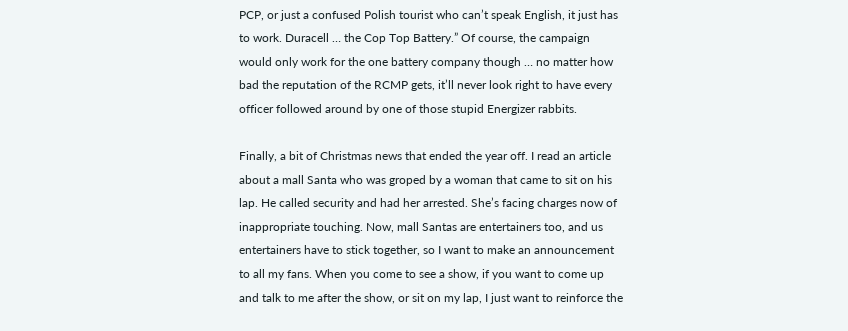PCP, or just a confused Polish tourist who can’t speak English, it just has to work. Duracell … the Cop Top Battery.” Of course, the campaign would only work for the one battery company though … no matter how bad the reputation of the RCMP gets, it’ll never look right to have every officer followed around by one of those stupid Energizer rabbits.

Finally, a bit of Christmas news that ended the year off. I read an article about a mall Santa who was groped by a woman that came to sit on his lap. He called security and had her arrested. She’s facing charges now of inappropriate touching. Now, mall Santas are entertainers too, and us entertainers have to stick together, so I want to make an announcement to all my fans. When you come to see a show, if you want to come up and talk to me after the show, or sit on my lap, I just want to reinforce the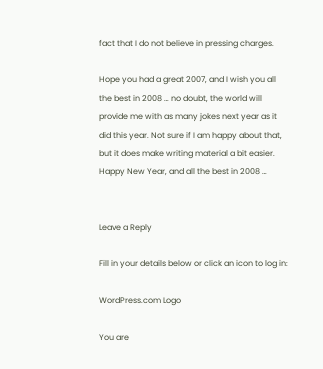fact that I do not believe in pressing charges.

Hope you had a great 2007, and I wish you all the best in 2008 … no doubt, the world will provide me with as many jokes next year as it did this year. Not sure if I am happy about that, but it does make writing material a bit easier. Happy New Year, and all the best in 2008 …


Leave a Reply

Fill in your details below or click an icon to log in:

WordPress.com Logo

You are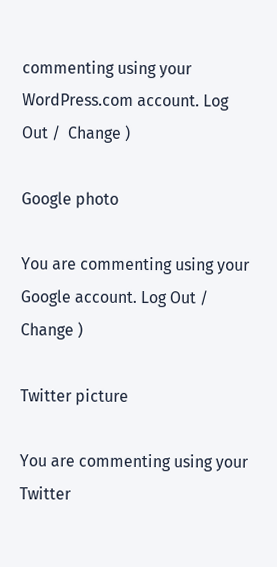commenting using your WordPress.com account. Log Out /  Change )

Google photo

You are commenting using your Google account. Log Out /  Change )

Twitter picture

You are commenting using your Twitter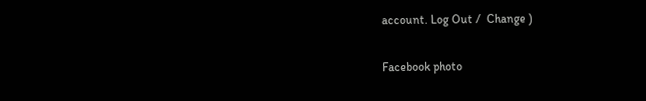account. Log Out /  Change )

Facebook photo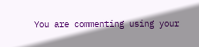You are commenting using your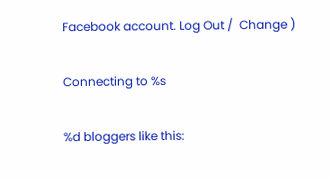Facebook account. Log Out /  Change )

Connecting to %s

%d bloggers like this: